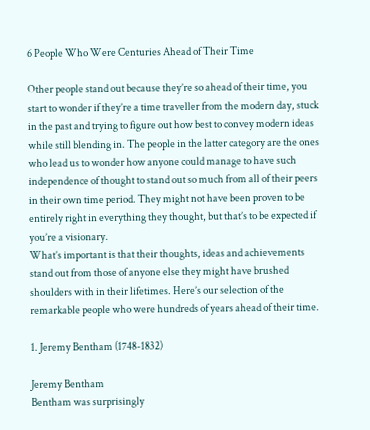6 People Who Were Centuries Ahead of Their Time

Other people stand out because they’re so ahead of their time, you start to wonder if they’re a time traveller from the modern day, stuck in the past and trying to figure out how best to convey modern ideas while still blending in. The people in the latter category are the ones who lead us to wonder how anyone could manage to have such independence of thought to stand out so much from all of their peers in their own time period. They might not have been proven to be entirely right in everything they thought, but that’s to be expected if you’re a visionary.
What’s important is that their thoughts, ideas and achievements stand out from those of anyone else they might have brushed shoulders with in their lifetimes. Here’s our selection of the remarkable people who were hundreds of years ahead of their time.

1. Jeremy Bentham (1748-1832)

Jeremy Bentham
Bentham was surprisingly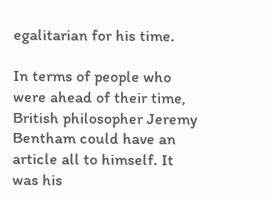egalitarian for his time.

In terms of people who were ahead of their time, British philosopher Jeremy Bentham could have an article all to himself. It was his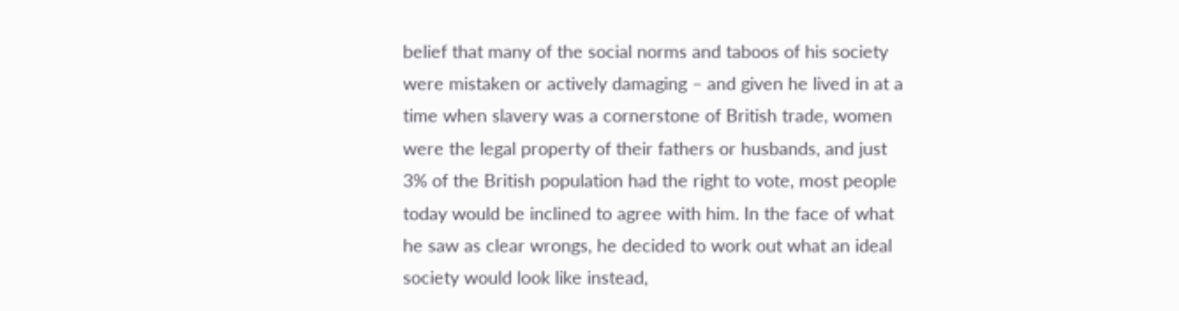belief that many of the social norms and taboos of his society were mistaken or actively damaging – and given he lived in at a time when slavery was a cornerstone of British trade, women were the legal property of their fathers or husbands, and just 3% of the British population had the right to vote, most people today would be inclined to agree with him. In the face of what he saw as clear wrongs, he decided to work out what an ideal society would look like instead,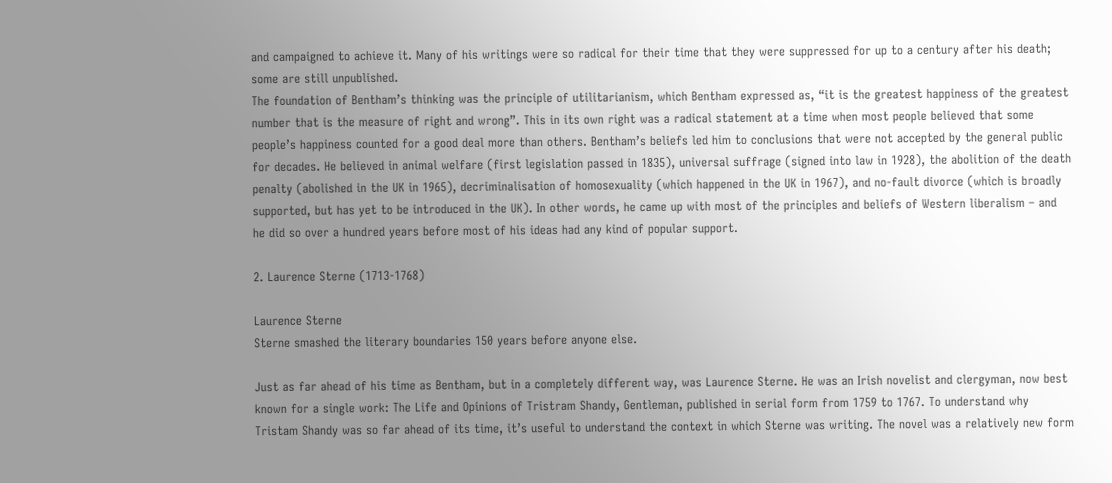and campaigned to achieve it. Many of his writings were so radical for their time that they were suppressed for up to a century after his death; some are still unpublished.
The foundation of Bentham’s thinking was the principle of utilitarianism, which Bentham expressed as, “it is the greatest happiness of the greatest number that is the measure of right and wrong”. This in its own right was a radical statement at a time when most people believed that some people’s happiness counted for a good deal more than others. Bentham’s beliefs led him to conclusions that were not accepted by the general public for decades. He believed in animal welfare (first legislation passed in 1835), universal suffrage (signed into law in 1928), the abolition of the death penalty (abolished in the UK in 1965), decriminalisation of homosexuality (which happened in the UK in 1967), and no-fault divorce (which is broadly supported, but has yet to be introduced in the UK). In other words, he came up with most of the principles and beliefs of Western liberalism – and he did so over a hundred years before most of his ideas had any kind of popular support.

2. Laurence Sterne (1713-1768)

Laurence Sterne
Sterne smashed the literary boundaries 150 years before anyone else.

Just as far ahead of his time as Bentham, but in a completely different way, was Laurence Sterne. He was an Irish novelist and clergyman, now best known for a single work: The Life and Opinions of Tristram Shandy, Gentleman, published in serial form from 1759 to 1767. To understand why Tristam Shandy was so far ahead of its time, it’s useful to understand the context in which Sterne was writing. The novel was a relatively new form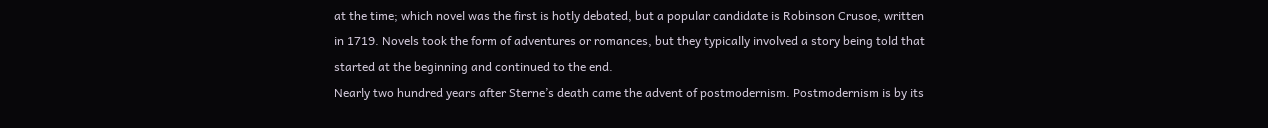at the time; which novel was the first is hotly debated, but a popular candidate is Robinson Crusoe, written in 1719. Novels took the form of adventures or romances, but they typically involved a story being told that started at the beginning and continued to the end.
Nearly two hundred years after Sterne’s death came the advent of postmodernism. Postmodernism is by its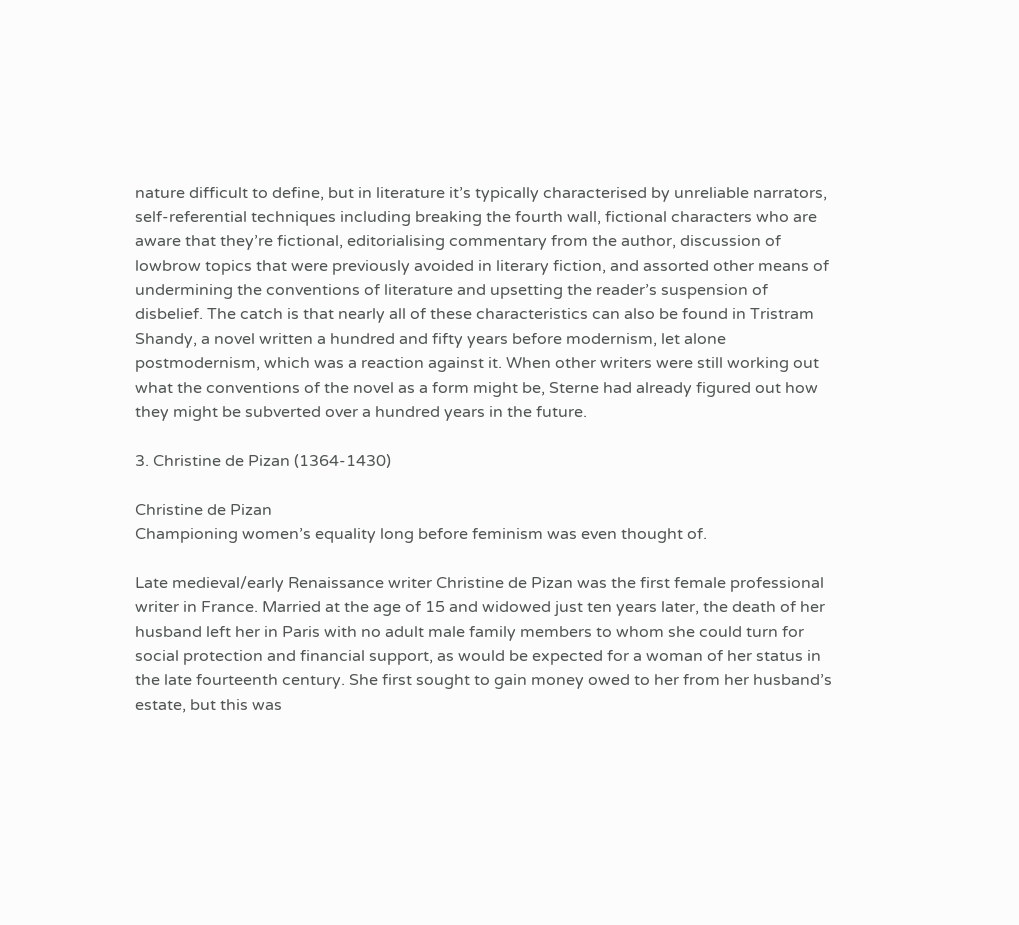nature difficult to define, but in literature it’s typically characterised by unreliable narrators, self-referential techniques including breaking the fourth wall, fictional characters who are aware that they’re fictional, editorialising commentary from the author, discussion of lowbrow topics that were previously avoided in literary fiction, and assorted other means of undermining the conventions of literature and upsetting the reader’s suspension of disbelief. The catch is that nearly all of these characteristics can also be found in Tristram Shandy, a novel written a hundred and fifty years before modernism, let alone postmodernism, which was a reaction against it. When other writers were still working out what the conventions of the novel as a form might be, Sterne had already figured out how they might be subverted over a hundred years in the future.

3. Christine de Pizan (1364-1430)

Christine de Pizan
Championing women’s equality long before feminism was even thought of.

Late medieval/early Renaissance writer Christine de Pizan was the first female professional writer in France. Married at the age of 15 and widowed just ten years later, the death of her husband left her in Paris with no adult male family members to whom she could turn for social protection and financial support, as would be expected for a woman of her status in the late fourteenth century. She first sought to gain money owed to her from her husband’s estate, but this was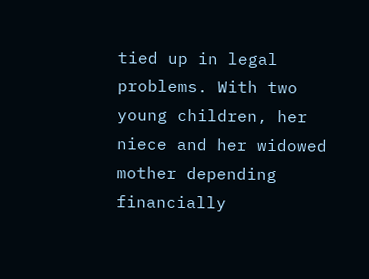tied up in legal problems. With two young children, her niece and her widowed mother depending financially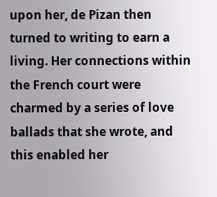upon her, de Pizan then turned to writing to earn a living. Her connections within the French court were charmed by a series of love ballads that she wrote, and this enabled her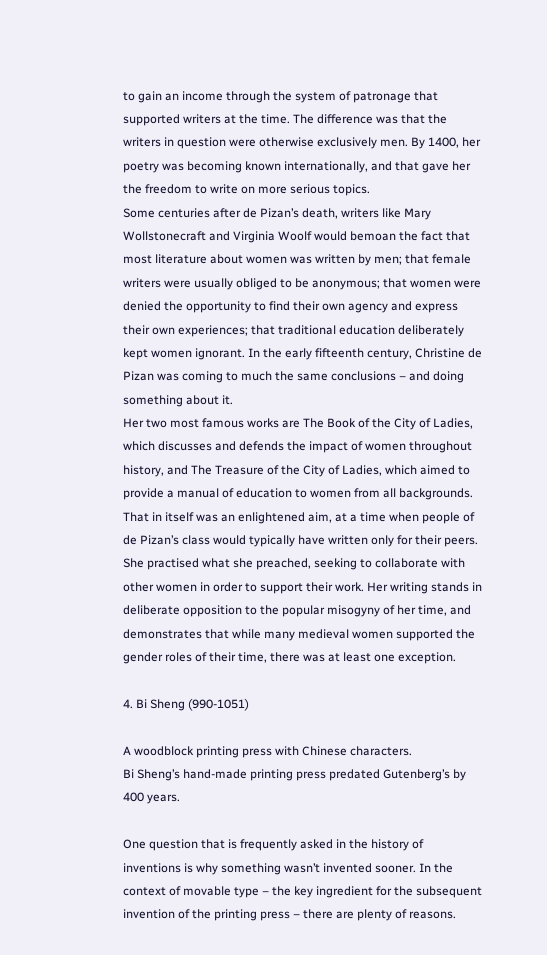to gain an income through the system of patronage that supported writers at the time. The difference was that the writers in question were otherwise exclusively men. By 1400, her poetry was becoming known internationally, and that gave her the freedom to write on more serious topics.
Some centuries after de Pizan’s death, writers like Mary Wollstonecraft and Virginia Woolf would bemoan the fact that most literature about women was written by men; that female writers were usually obliged to be anonymous; that women were denied the opportunity to find their own agency and express their own experiences; that traditional education deliberately kept women ignorant. In the early fifteenth century, Christine de Pizan was coming to much the same conclusions – and doing something about it.
Her two most famous works are The Book of the City of Ladies, which discusses and defends the impact of women throughout history, and The Treasure of the City of Ladies, which aimed to provide a manual of education to women from all backgrounds. That in itself was an enlightened aim, at a time when people of de Pizan’s class would typically have written only for their peers. She practised what she preached, seeking to collaborate with other women in order to support their work. Her writing stands in deliberate opposition to the popular misogyny of her time, and demonstrates that while many medieval women supported the gender roles of their time, there was at least one exception.

4. Bi Sheng (990-1051)

A woodblock printing press with Chinese characters.
Bi Sheng’s hand-made printing press predated Gutenberg’s by 400 years.

One question that is frequently asked in the history of inventions is why something wasn’t invented sooner. In the context of movable type – the key ingredient for the subsequent invention of the printing press – there are plenty of reasons.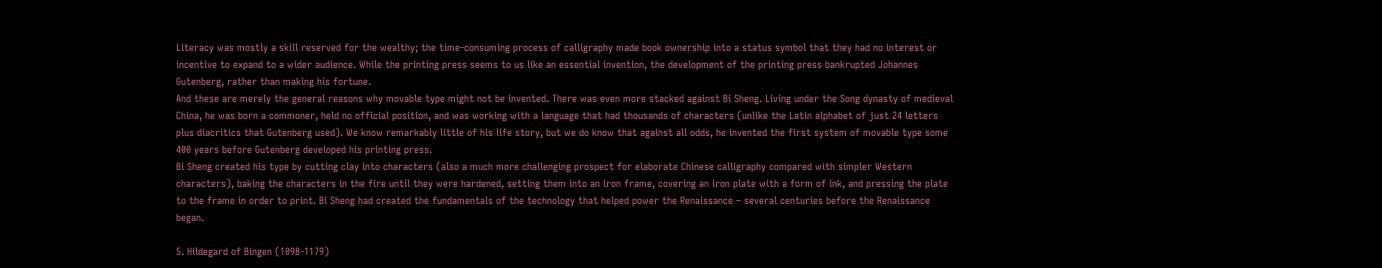Literacy was mostly a skill reserved for the wealthy; the time-consuming process of calligraphy made book ownership into a status symbol that they had no interest or incentive to expand to a wider audience. While the printing press seems to us like an essential invention, the development of the printing press bankrupted Johannes Gutenberg, rather than making his fortune.
And these are merely the general reasons why movable type might not be invented. There was even more stacked against Bi Sheng. Living under the Song dynasty of medieval China, he was born a commoner, held no official position, and was working with a language that had thousands of characters (unlike the Latin alphabet of just 24 letters plus diacritics that Gutenberg used). We know remarkably little of his life story, but we do know that against all odds, he invented the first system of movable type some 400 years before Gutenberg developed his printing press.
Bi Sheng created his type by cutting clay into characters (also a much more challenging prospect for elaborate Chinese calligraphy compared with simpler Western characters), baking the characters in the fire until they were hardened, setting them into an iron frame, covering an iron plate with a form of ink, and pressing the plate to the frame in order to print. Bi Sheng had created the fundamentals of the technology that helped power the Renaissance – several centuries before the Renaissance began.

5. Hildegard of Bingen (1098-1179)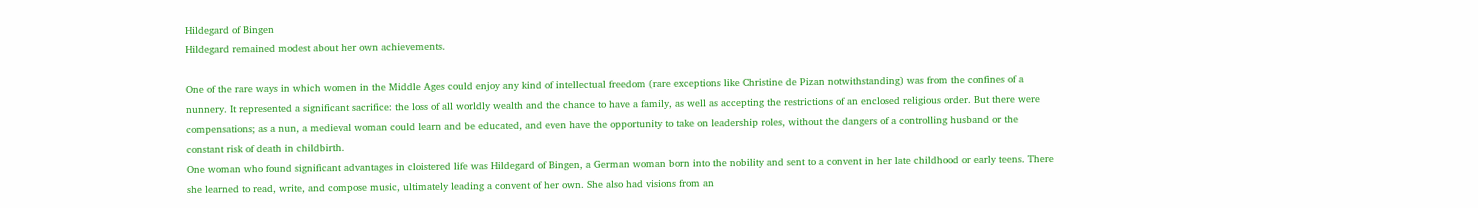Hildegard of Bingen
Hildegard remained modest about her own achievements.

One of the rare ways in which women in the Middle Ages could enjoy any kind of intellectual freedom (rare exceptions like Christine de Pizan notwithstanding) was from the confines of a nunnery. It represented a significant sacrifice: the loss of all worldly wealth and the chance to have a family, as well as accepting the restrictions of an enclosed religious order. But there were compensations; as a nun, a medieval woman could learn and be educated, and even have the opportunity to take on leadership roles, without the dangers of a controlling husband or the constant risk of death in childbirth.
One woman who found significant advantages in cloistered life was Hildegard of Bingen, a German woman born into the nobility and sent to a convent in her late childhood or early teens. There she learned to read, write, and compose music, ultimately leading a convent of her own. She also had visions from an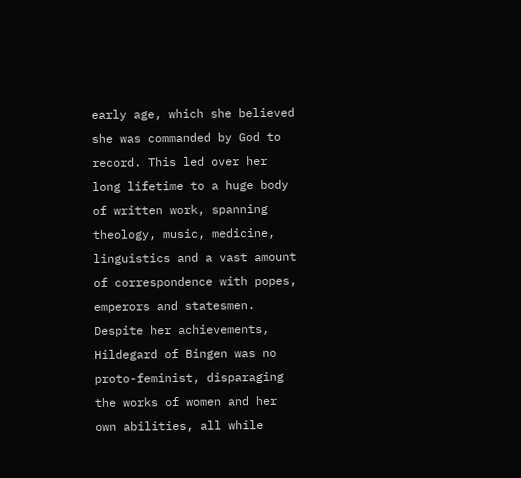early age, which she believed she was commanded by God to record. This led over her long lifetime to a huge body of written work, spanning theology, music, medicine, linguistics and a vast amount of correspondence with popes, emperors and statesmen. Despite her achievements, Hildegard of Bingen was no proto-feminist, disparaging the works of women and her own abilities, all while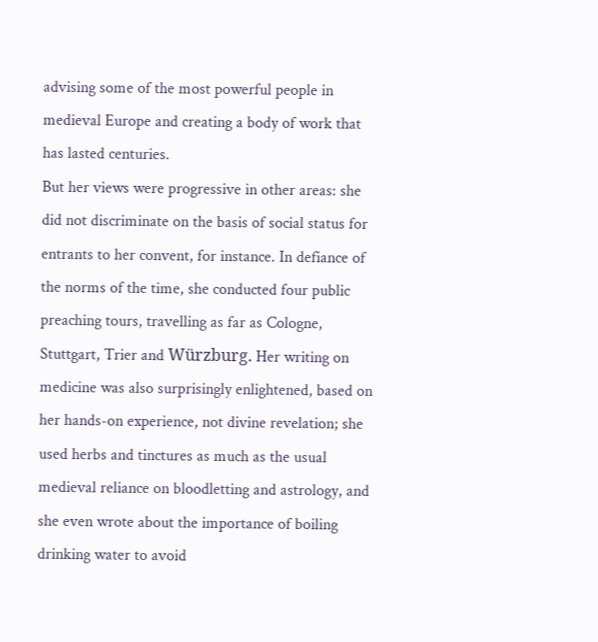advising some of the most powerful people in medieval Europe and creating a body of work that has lasted centuries.
But her views were progressive in other areas: she did not discriminate on the basis of social status for entrants to her convent, for instance. In defiance of the norms of the time, she conducted four public preaching tours, travelling as far as Cologne, Stuttgart, Trier and Würzburg. Her writing on medicine was also surprisingly enlightened, based on her hands-on experience, not divine revelation; she used herbs and tinctures as much as the usual medieval reliance on bloodletting and astrology, and she even wrote about the importance of boiling drinking water to avoid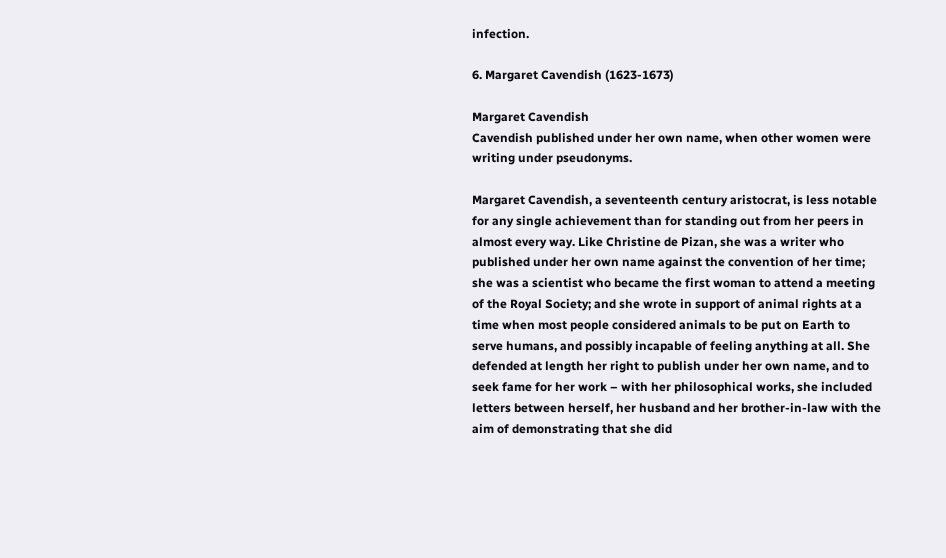infection.

6. Margaret Cavendish (1623-1673)

Margaret Cavendish
Cavendish published under her own name, when other women were writing under pseudonyms.

Margaret Cavendish, a seventeenth century aristocrat, is less notable for any single achievement than for standing out from her peers in almost every way. Like Christine de Pizan, she was a writer who published under her own name against the convention of her time; she was a scientist who became the first woman to attend a meeting of the Royal Society; and she wrote in support of animal rights at a time when most people considered animals to be put on Earth to serve humans, and possibly incapable of feeling anything at all. She defended at length her right to publish under her own name, and to seek fame for her work – with her philosophical works, she included letters between herself, her husband and her brother-in-law with the aim of demonstrating that she did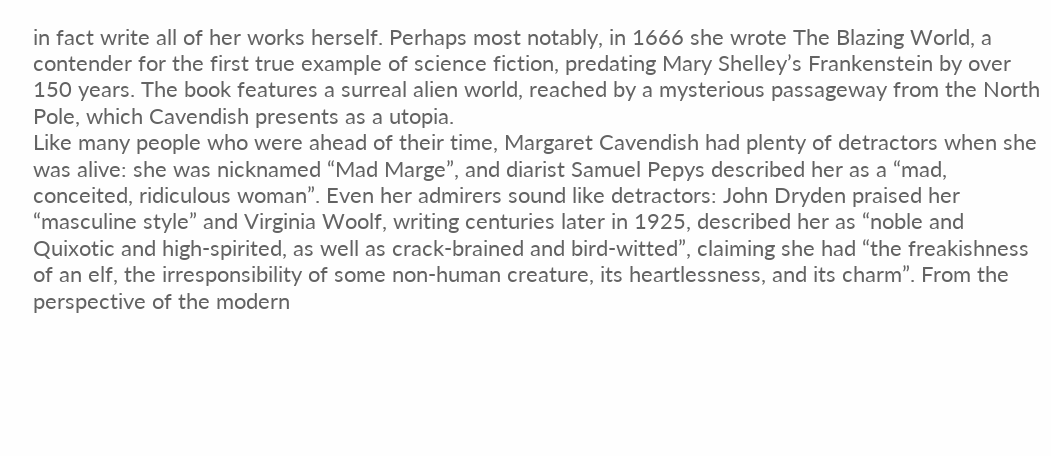in fact write all of her works herself. Perhaps most notably, in 1666 she wrote The Blazing World, a contender for the first true example of science fiction, predating Mary Shelley’s Frankenstein by over 150 years. The book features a surreal alien world, reached by a mysterious passageway from the North Pole, which Cavendish presents as a utopia.
Like many people who were ahead of their time, Margaret Cavendish had plenty of detractors when she was alive: she was nicknamed “Mad Marge”, and diarist Samuel Pepys described her as a “mad, conceited, ridiculous woman”. Even her admirers sound like detractors: John Dryden praised her “masculine style” and Virginia Woolf, writing centuries later in 1925, described her as “noble and Quixotic and high-spirited, as well as crack-brained and bird-witted”, claiming she had “the freakishness of an elf, the irresponsibility of some non-human creature, its heartlessness, and its charm”. From the perspective of the modern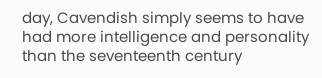day, Cavendish simply seems to have had more intelligence and personality than the seventeenth century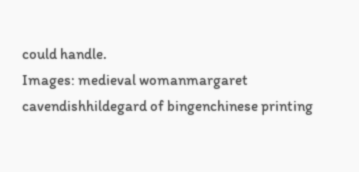could handle.
Images: medieval womanmargaret cavendishhildegard of bingenchinese printing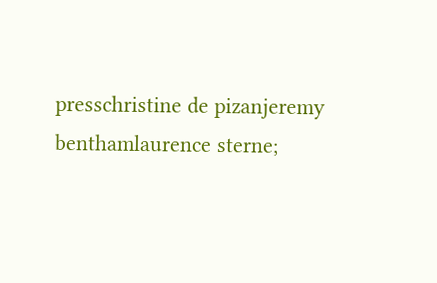presschristine de pizanjeremy benthamlaurence sterne;